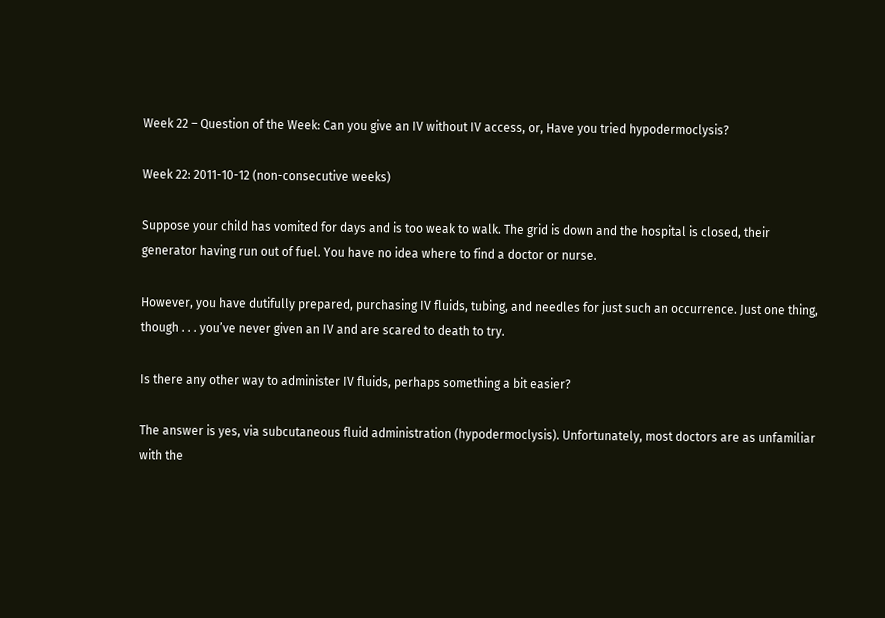Week 22 – Question of the Week: Can you give an IV without IV access, or, Have you tried hypodermoclysis?

Week 22: 2011-10-12 (non-consecutive weeks)

Suppose your child has vomited for days and is too weak to walk. The grid is down and the hospital is closed, their generator having run out of fuel. You have no idea where to find a doctor or nurse.

However, you have dutifully prepared, purchasing IV fluids, tubing, and needles for just such an occurrence. Just one thing, though . . . you’ve never given an IV and are scared to death to try.

Is there any other way to administer IV fluids, perhaps something a bit easier?

The answer is yes, via subcutaneous fluid administration (hypodermoclysis). Unfortunately, most doctors are as unfamiliar with the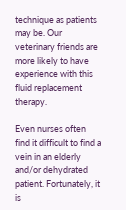technique as patients may be. Our veterinary friends are more likely to have experience with this fluid replacement therapy.

Even nurses often find it difficult to find a vein in an elderly and/or dehydrated patient. Fortunately, it is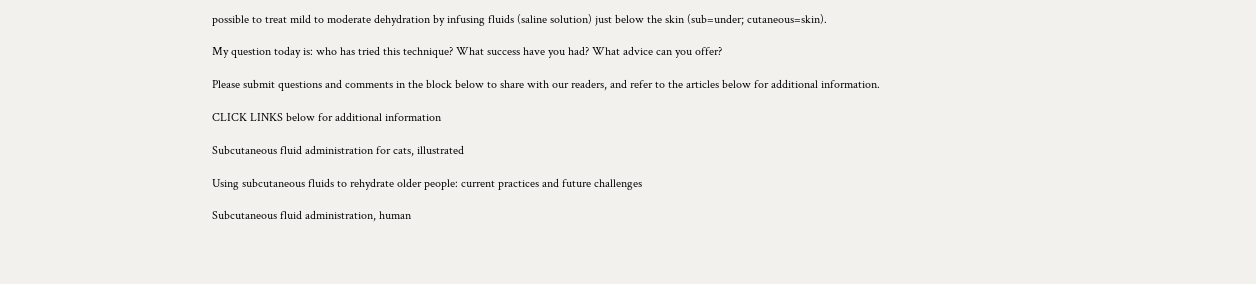possible to treat mild to moderate dehydration by infusing fluids (saline solution) just below the skin (sub=under; cutaneous=skin).

My question today is: who has tried this technique? What success have you had? What advice can you offer?

Please submit questions and comments in the block below to share with our readers, and refer to the articles below for additional information.

CLICK LINKS below for additional information

Subcutaneous fluid administration for cats, illustrated

Using subcutaneous fluids to rehydrate older people: current practices and future challenges

Subcutaneous fluid administration, human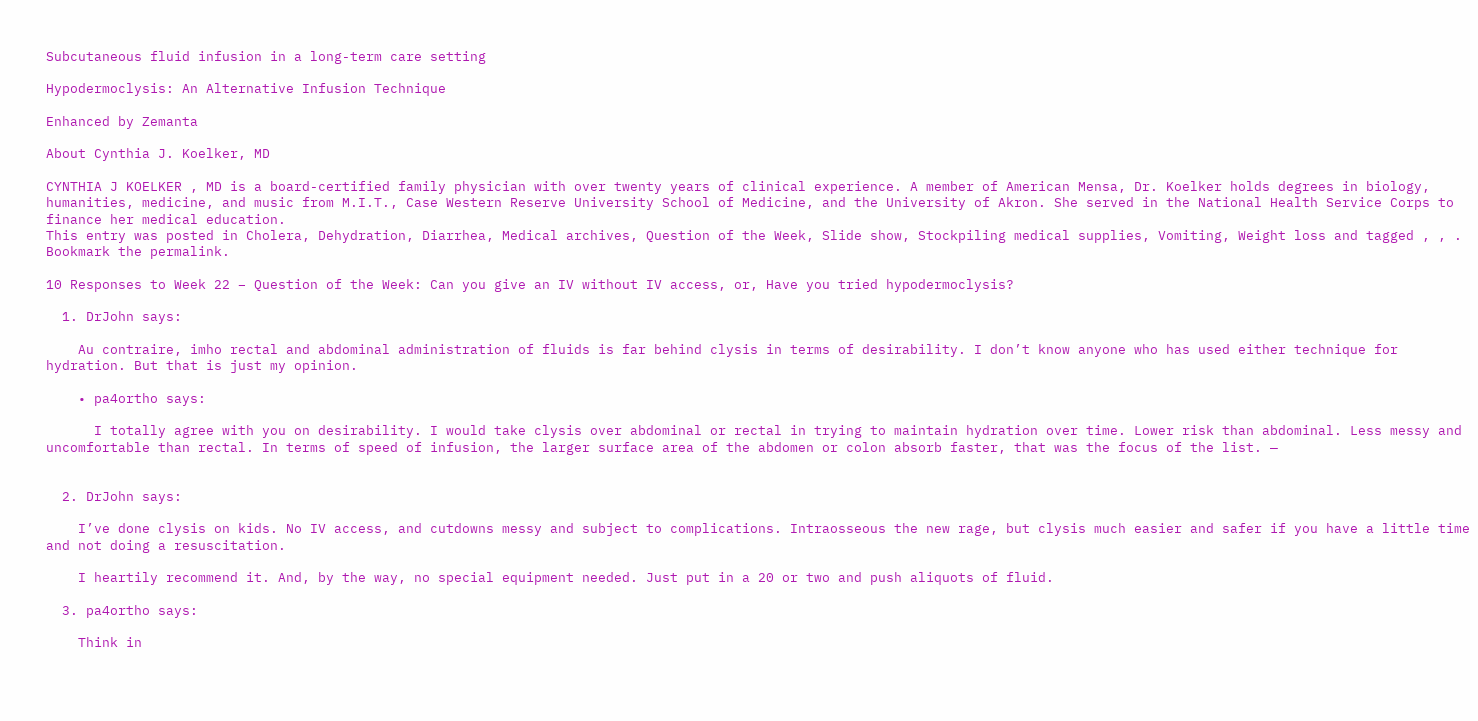Subcutaneous fluid infusion in a long-term care setting

Hypodermoclysis: An Alternative Infusion Technique

Enhanced by Zemanta

About Cynthia J. Koelker, MD

CYNTHIA J KOELKER , MD is a board-certified family physician with over twenty years of clinical experience. A member of American Mensa, Dr. Koelker holds degrees in biology, humanities, medicine, and music from M.I.T., Case Western Reserve University School of Medicine, and the University of Akron. She served in the National Health Service Corps to finance her medical education.
This entry was posted in Cholera, Dehydration, Diarrhea, Medical archives, Question of the Week, Slide show, Stockpiling medical supplies, Vomiting, Weight loss and tagged , , . Bookmark the permalink.

10 Responses to Week 22 – Question of the Week: Can you give an IV without IV access, or, Have you tried hypodermoclysis?

  1. DrJohn says:

    Au contraire, imho rectal and abdominal administration of fluids is far behind clysis in terms of desirability. I don’t know anyone who has used either technique for hydration. But that is just my opinion.

    • pa4ortho says:

      I totally agree with you on desirability. I would take clysis over abdominal or rectal in trying to maintain hydration over time. Lower risk than abdominal. Less messy and uncomfortable than rectal. In terms of speed of infusion, the larger surface area of the abdomen or colon absorb faster, that was the focus of the list. —


  2. DrJohn says:

    I’ve done clysis on kids. No IV access, and cutdowns messy and subject to complications. Intraosseous the new rage, but clysis much easier and safer if you have a little time and not doing a resuscitation.

    I heartily recommend it. And, by the way, no special equipment needed. Just put in a 20 or two and push aliquots of fluid.

  3. pa4ortho says:

    Think in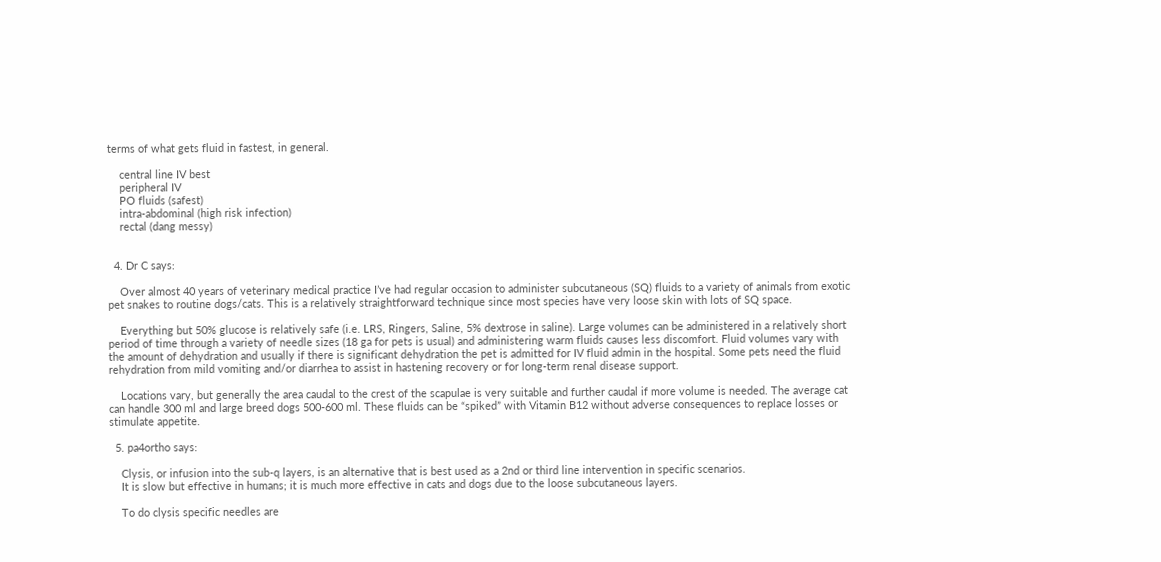terms of what gets fluid in fastest, in general.

    central line IV best
    peripheral IV
    PO fluids (safest)
    intra-abdominal (high risk infection)
    rectal (dang messy)


  4. Dr C says:

    Over almost 40 years of veterinary medical practice I’ve had regular occasion to administer subcutaneous (SQ) fluids to a variety of animals from exotic pet snakes to routine dogs/cats. This is a relatively straightforward technique since most species have very loose skin with lots of SQ space.

    Everything but 50% glucose is relatively safe (i.e. LRS, Ringers, Saline, 5% dextrose in saline). Large volumes can be administered in a relatively short period of time through a variety of needle sizes (18 ga for pets is usual) and administering warm fluids causes less discomfort. Fluid volumes vary with the amount of dehydration and usually if there is significant dehydration the pet is admitted for IV fluid admin in the hospital. Some pets need the fluid rehydration from mild vomiting and/or diarrhea to assist in hastening recovery or for long-term renal disease support.

    Locations vary, but generally the area caudal to the crest of the scapulae is very suitable and further caudal if more volume is needed. The average cat can handle 300 ml and large breed dogs 500-600 ml. These fluids can be “spiked” with Vitamin B12 without adverse consequences to replace losses or stimulate appetite.

  5. pa4ortho says:

    Clysis, or infusion into the sub-q layers, is an alternative that is best used as a 2nd or third line intervention in specific scenarios.
    It is slow but effective in humans; it is much more effective in cats and dogs due to the loose subcutaneous layers.

    To do clysis specific needles are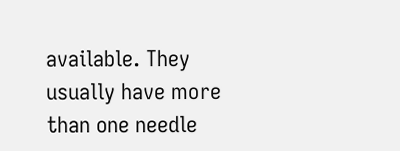available. They usually have more than one needle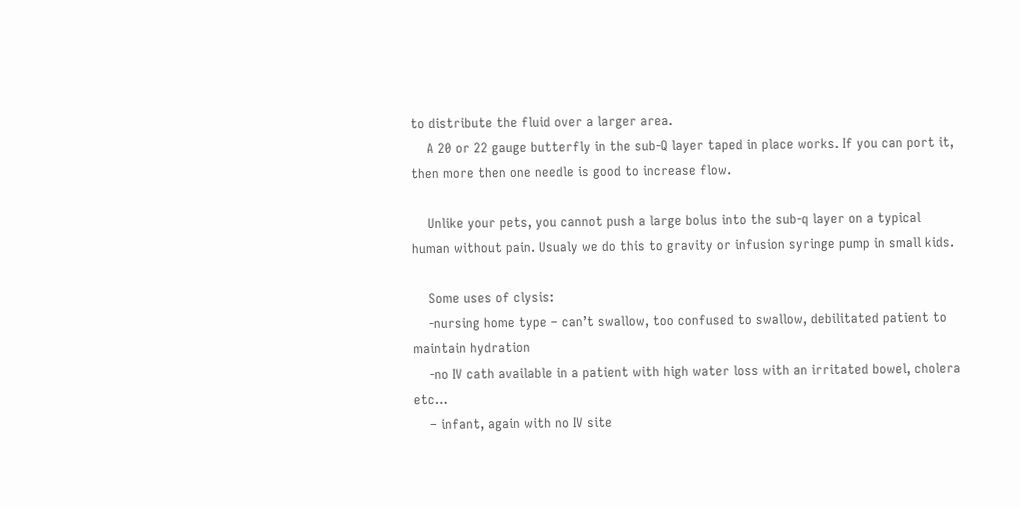to distribute the fluid over a larger area.
    A 20 or 22 gauge butterfly in the sub-Q layer taped in place works. If you can port it, then more then one needle is good to increase flow.

    Unlike your pets, you cannot push a large bolus into the sub-q layer on a typical human without pain. Usualy we do this to gravity or infusion syringe pump in small kids.

    Some uses of clysis:
    -nursing home type – can’t swallow, too confused to swallow, debilitated patient to maintain hydration
    -no IV cath available in a patient with high water loss with an irritated bowel, cholera etc…
    – infant, again with no IV site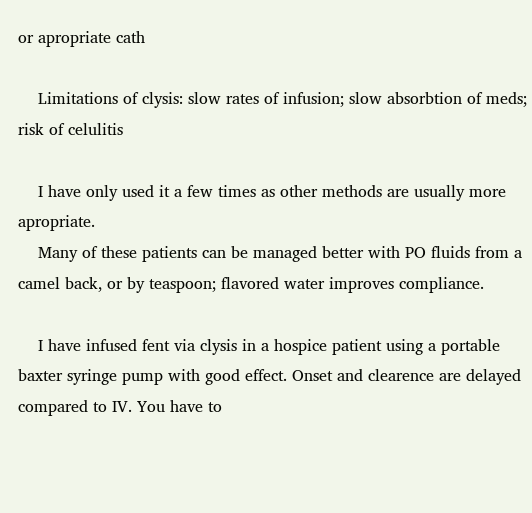or apropriate cath

    Limitations of clysis: slow rates of infusion; slow absorbtion of meds; risk of celulitis

    I have only used it a few times as other methods are usually more apropriate.
    Many of these patients can be managed better with PO fluids from a camel back, or by teaspoon; flavored water improves compliance.

    I have infused fent via clysis in a hospice patient using a portable baxter syringe pump with good effect. Onset and clearence are delayed compared to IV. You have to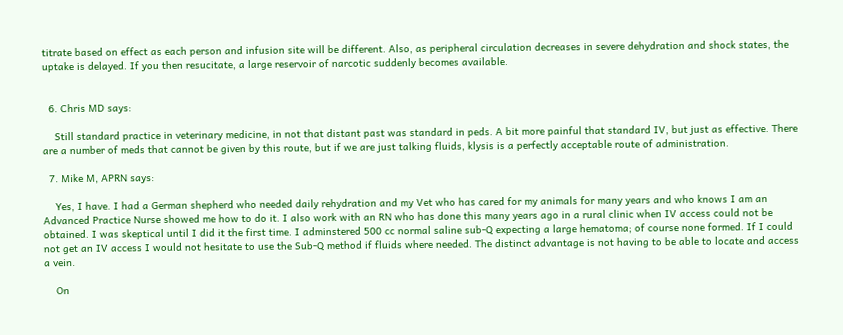titrate based on effect as each person and infusion site will be different. Also, as peripheral circulation decreases in severe dehydration and shock states, the uptake is delayed. If you then resucitate, a large reservoir of narcotic suddenly becomes available.


  6. Chris MD says:

    Still standard practice in veterinary medicine, in not that distant past was standard in peds. A bit more painful that standard IV, but just as effective. There are a number of meds that cannot be given by this route, but if we are just talking fluids, klysis is a perfectly acceptable route of administration.

  7. Mike M, APRN says:

    Yes, I have. I had a German shepherd who needed daily rehydration and my Vet who has cared for my animals for many years and who knows I am an Advanced Practice Nurse showed me how to do it. I also work with an RN who has done this many years ago in a rural clinic when IV access could not be obtained. I was skeptical until I did it the first time. I adminstered 500 cc normal saline sub-Q expecting a large hematoma; of course none formed. If I could not get an IV access I would not hesitate to use the Sub-Q method if fluids where needed. The distinct advantage is not having to be able to locate and access a vein.

    On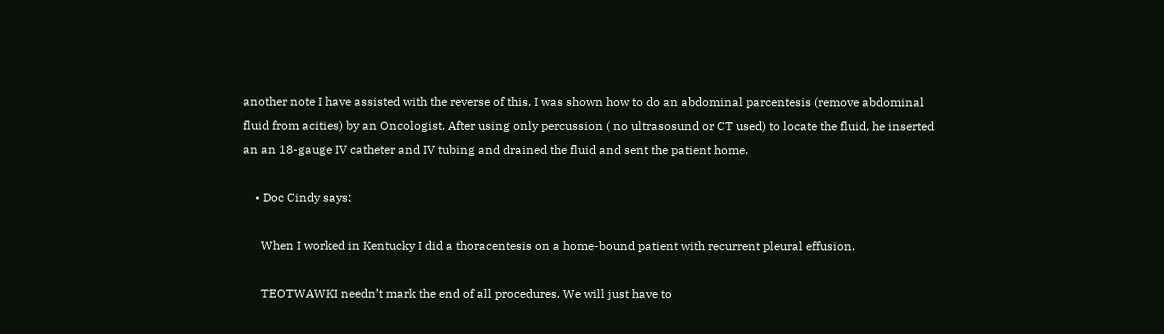another note I have assisted with the reverse of this. I was shown how to do an abdominal parcentesis (remove abdominal fluid from acities) by an Oncologist. After using only percussion ( no ultrasosund or CT used) to locate the fluid, he inserted an an 18-gauge IV catheter and IV tubing and drained the fluid and sent the patient home.

    • Doc Cindy says:

      When I worked in Kentucky I did a thoracentesis on a home-bound patient with recurrent pleural effusion.

      TEOTWAWKI needn’t mark the end of all procedures. We will just have to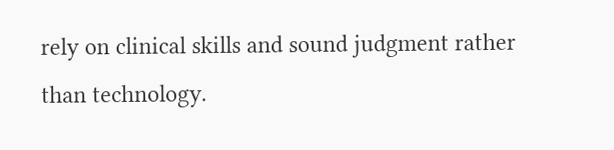rely on clinical skills and sound judgment rather than technology.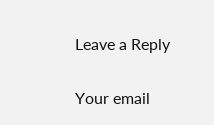Leave a Reply

Your email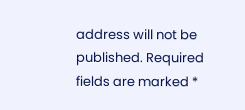address will not be published. Required fields are marked *